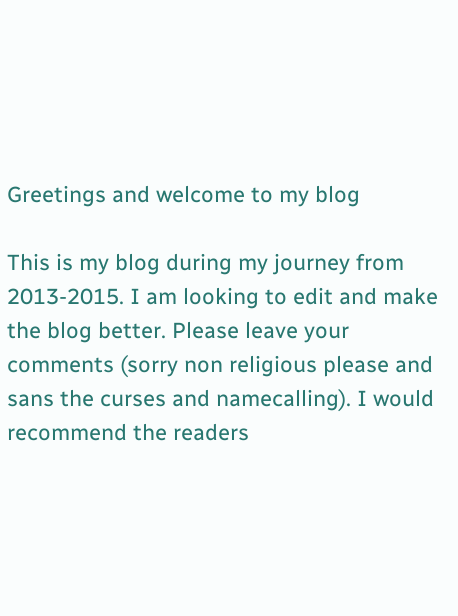Greetings and welcome to my blog

This is my blog during my journey from 2013-2015. I am looking to edit and make the blog better. Please leave your comments (sorry non religious please and sans the curses and namecalling). I would recommend the readers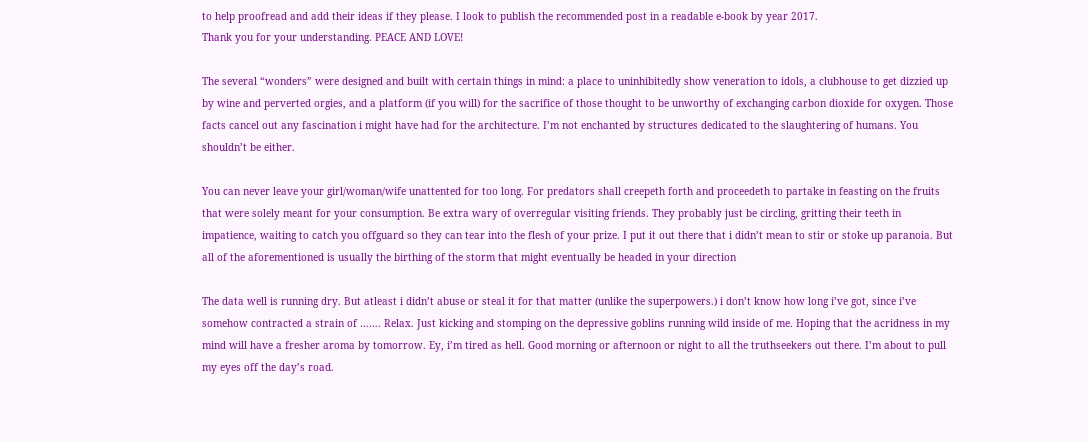to help proofread and add their ideas if they please. I look to publish the recommended post in a readable e-book by year 2017.
Thank you for your understanding. PEACE AND LOVE!

The several “wonders” were designed and built with certain things in mind: a place to uninhibitedly show veneration to idols, a clubhouse to get dizzied up by wine and perverted orgies, and a platform (if you will) for the sacrifice of those thought to be unworthy of exchanging carbon dioxide for oxygen. Those facts cancel out any fascination i might have had for the architecture. I’m not enchanted by structures dedicated to the slaughtering of humans. You shouldn’t be either.

You can never leave your girl/woman/wife unattented for too long. For predators shall creepeth forth and proceedeth to partake in feasting on the fruits that were solely meant for your consumption. Be extra wary of overregular visiting friends. They probably just be circling, gritting their teeth in impatience, waiting to catch you offguard so they can tear into the flesh of your prize. I put it out there that i didn’t mean to stir or stoke up paranoia. But all of the aforementioned is usually the birthing of the storm that might eventually be headed in your direction

The data well is running dry. But atleast i didn’t abuse or steal it for that matter (unlike the superpowers.) i don’t know how long i’ve got, since i’ve somehow contracted a strain of ……. Relax. Just kicking and stomping on the depressive goblins running wild inside of me. Hoping that the acridness in my mind will have a fresher aroma by tomorrow. Ey, i’m tired as hell. Good morning or afternoon or night to all the truthseekers out there. I’m about to pull my eyes off the day’s road.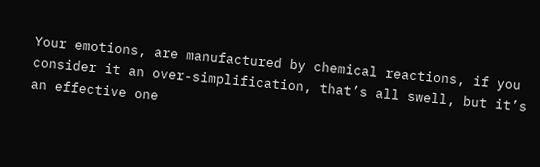Your emotions, are manufactured by chemical reactions, if you consider it an over-simplification, that’s all swell, but it’s an effective one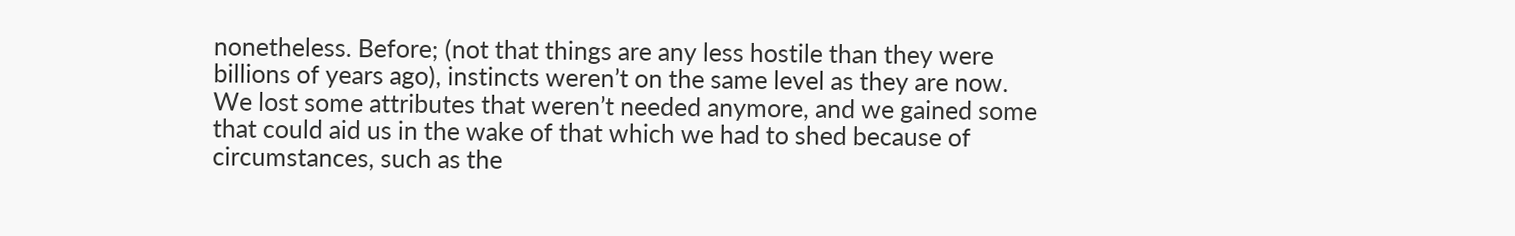nonetheless. Before; (not that things are any less hostile than they were billions of years ago), instincts weren’t on the same level as they are now. We lost some attributes that weren’t needed anymore, and we gained some that could aid us in the wake of that which we had to shed because of circumstances, such as the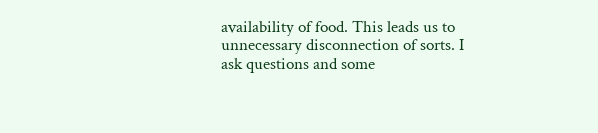availability of food. This leads us to unnecessary disconnection of sorts. I ask questions and some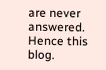are never answered. Hence this blog.